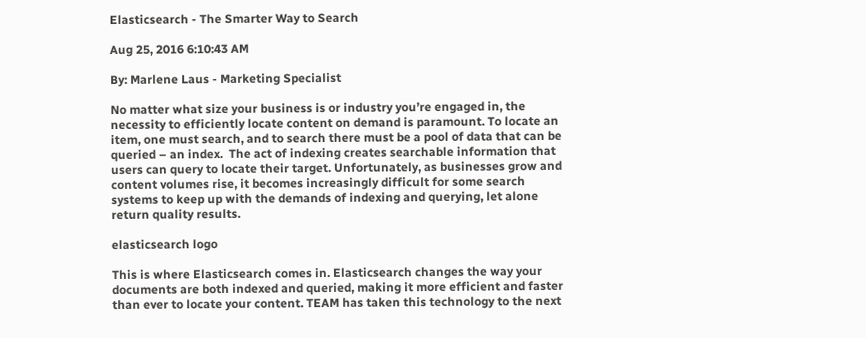Elasticsearch - The Smarter Way to Search

Aug 25, 2016 6:10:43 AM

By: Marlene Laus - Marketing Specialist

No matter what size your business is or industry you’re engaged in, the necessity to efficiently locate content on demand is paramount. To locate an item, one must search, and to search there must be a pool of data that can be queried – an index.  The act of indexing creates searchable information that users can query to locate their target. Unfortunately, as businesses grow and content volumes rise, it becomes increasingly difficult for some search systems to keep up with the demands of indexing and querying, let alone return quality results.

elasticsearch logo

This is where Elasticsearch comes in. Elasticsearch changes the way your documents are both indexed and queried, making it more efficient and faster than ever to locate your content. TEAM has taken this technology to the next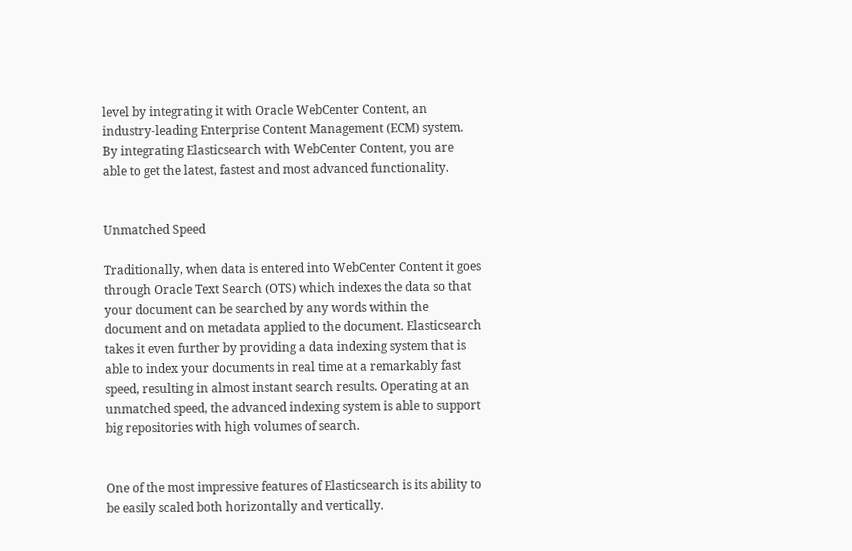level by integrating it with Oracle WebCenter Content, an industry-leading Enterprise Content Management (ECM) system. By integrating Elasticsearch with WebCenter Content, you are able to get the latest, fastest and most advanced functionality.


Unmatched Speed

Traditionally, when data is entered into WebCenter Content it goes through Oracle Text Search (OTS) which indexes the data so that your document can be searched by any words within the document and on metadata applied to the document. Elasticsearch takes it even further by providing a data indexing system that is able to index your documents in real time at a remarkably fast speed, resulting in almost instant search results. Operating at an unmatched speed, the advanced indexing system is able to support big repositories with high volumes of search.


One of the most impressive features of Elasticsearch is its ability to be easily scaled both horizontally and vertically.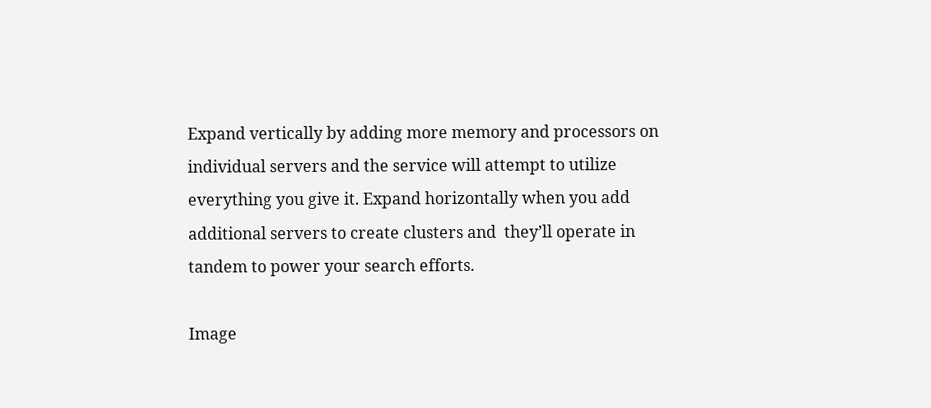Expand vertically by adding more memory and processors on individual servers and the service will attempt to utilize everything you give it. Expand horizontally when you add additional servers to create clusters and  they’ll operate in tandem to power your search efforts.

Image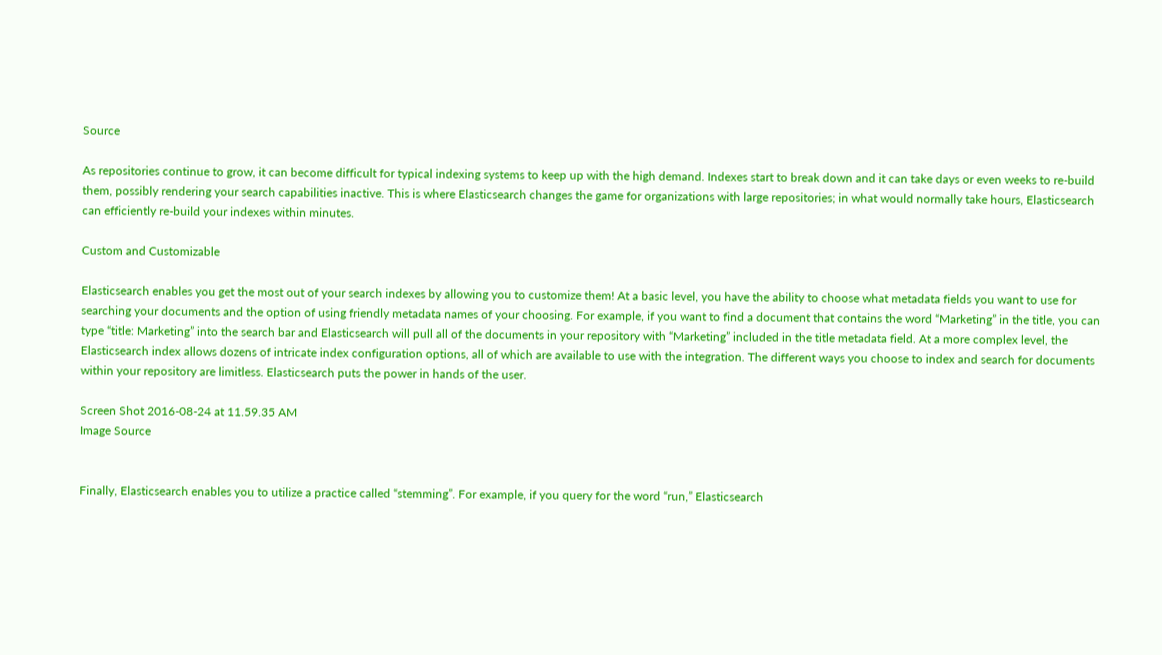Source

As repositories continue to grow, it can become difficult for typical indexing systems to keep up with the high demand. Indexes start to break down and it can take days or even weeks to re-build them, possibly rendering your search capabilities inactive. This is where Elasticsearch changes the game for organizations with large repositories; in what would normally take hours, Elasticsearch can efficiently re-build your indexes within minutes.

Custom and Customizable

Elasticsearch enables you get the most out of your search indexes by allowing you to customize them! At a basic level, you have the ability to choose what metadata fields you want to use for searching your documents and the option of using friendly metadata names of your choosing. For example, if you want to find a document that contains the word “Marketing” in the title, you can type “title: Marketing” into the search bar and Elasticsearch will pull all of the documents in your repository with “Marketing” included in the title metadata field. At a more complex level, the Elasticsearch index allows dozens of intricate index configuration options, all of which are available to use with the integration. The different ways you choose to index and search for documents within your repository are limitless. Elasticsearch puts the power in hands of the user.

Screen Shot 2016-08-24 at 11.59.35 AM
Image Source


Finally, Elasticsearch enables you to utilize a practice called “stemming”. For example, if you query for the word “run,” Elasticsearch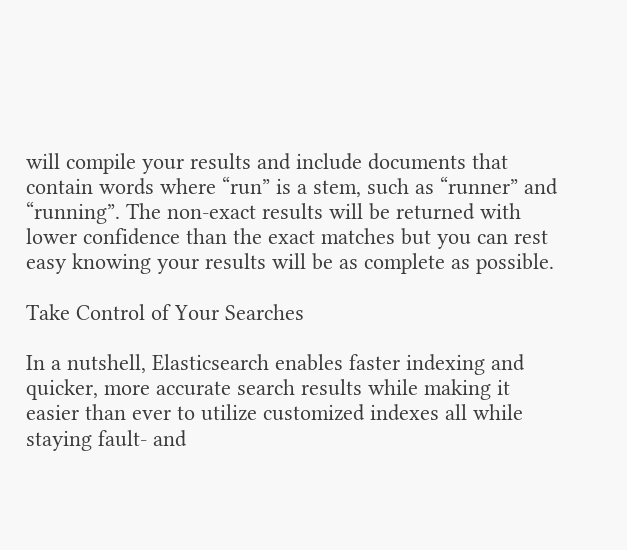will compile your results and include documents that contain words where “run” is a stem, such as “runner” and “running”. The non-exact results will be returned with lower confidence than the exact matches but you can rest easy knowing your results will be as complete as possible.

Take Control of Your Searches

In a nutshell, Elasticsearch enables faster indexing and quicker, more accurate search results while making it easier than ever to utilize customized indexes all while staying fault- and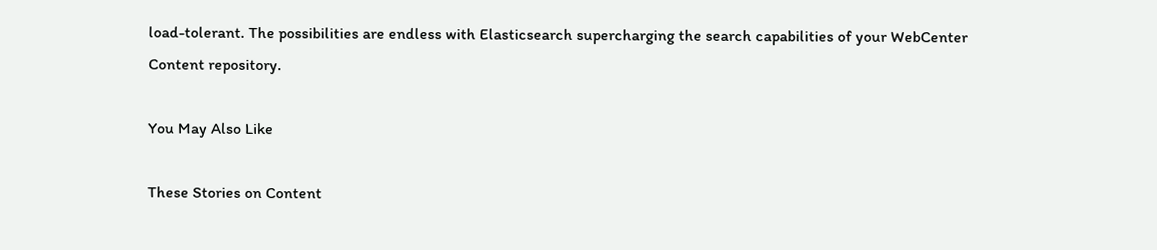load-tolerant. The possibilities are endless with Elasticsearch supercharging the search capabilities of your WebCenter Content repository.

You May Also Like

These Stories on Content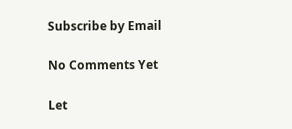Subscribe by Email

No Comments Yet

Let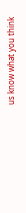us know what you think